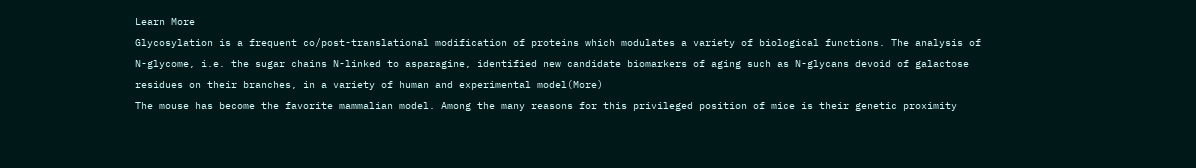Learn More
Glycosylation is a frequent co/post-translational modification of proteins which modulates a variety of biological functions. The analysis of N-glycome, i.e. the sugar chains N-linked to asparagine, identified new candidate biomarkers of aging such as N-glycans devoid of galactose residues on their branches, in a variety of human and experimental model(More)
The mouse has become the favorite mammalian model. Among the many reasons for this privileged position of mice is their genetic proximity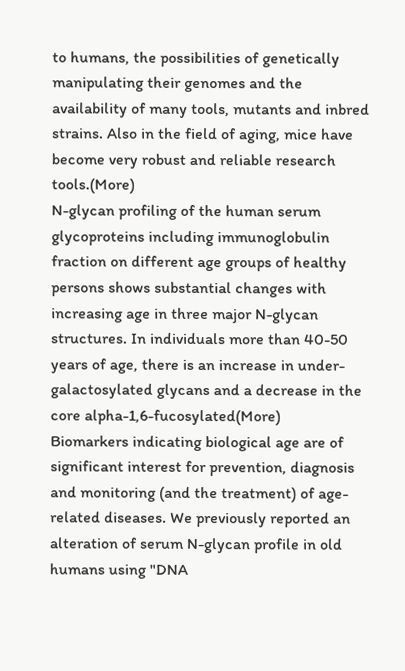to humans, the possibilities of genetically manipulating their genomes and the availability of many tools, mutants and inbred strains. Also in the field of aging, mice have become very robust and reliable research tools.(More)
N-glycan profiling of the human serum glycoproteins including immunoglobulin fraction on different age groups of healthy persons shows substantial changes with increasing age in three major N-glycan structures. In individuals more than 40-50 years of age, there is an increase in under-galactosylated glycans and a decrease in the core alpha-1,6-fucosylated(More)
Biomarkers indicating biological age are of significant interest for prevention, diagnosis and monitoring (and the treatment) of age-related diseases. We previously reported an alteration of serum N-glycan profile in old humans using "DNA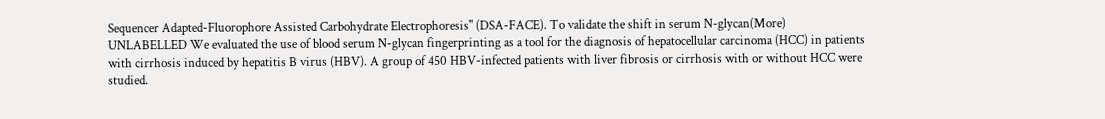Sequencer Adapted-Fluorophore Assisted Carbohydrate Electrophoresis" (DSA-FACE). To validate the shift in serum N-glycan(More)
UNLABELLED We evaluated the use of blood serum N-glycan fingerprinting as a tool for the diagnosis of hepatocellular carcinoma (HCC) in patients with cirrhosis induced by hepatitis B virus (HBV). A group of 450 HBV-infected patients with liver fibrosis or cirrhosis with or without HCC were studied.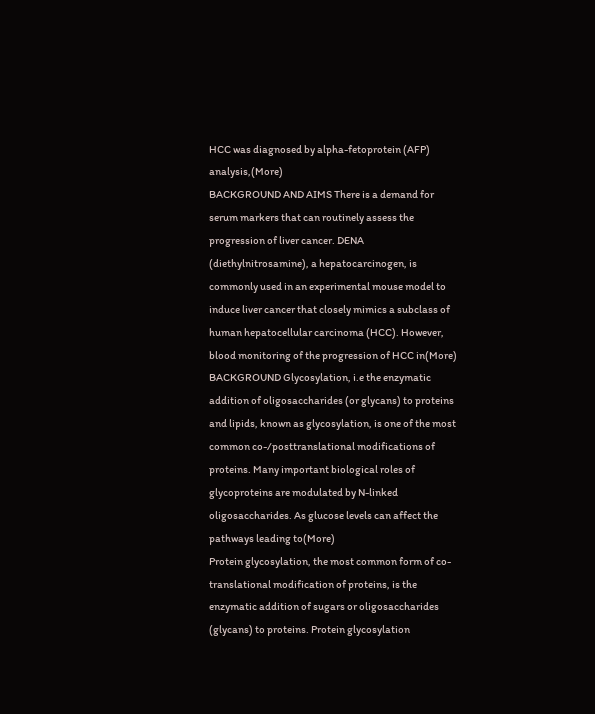HCC was diagnosed by alpha-fetoprotein (AFP) analysis,(More)
BACKGROUND AND AIMS There is a demand for serum markers that can routinely assess the progression of liver cancer. DENA (diethylnitrosamine), a hepatocarcinogen, is commonly used in an experimental mouse model to induce liver cancer that closely mimics a subclass of human hepatocellular carcinoma (HCC). However, blood monitoring of the progression of HCC in(More)
BACKGROUND Glycosylation, i.e the enzymatic addition of oligosaccharides (or glycans) to proteins and lipids, known as glycosylation, is one of the most common co-/posttranslational modifications of proteins. Many important biological roles of glycoproteins are modulated by N-linked oligosaccharides. As glucose levels can affect the pathways leading to(More)
Protein glycosylation, the most common form of co-translational modification of proteins, is the enzymatic addition of sugars or oligosaccharides (glycans) to proteins. Protein glycosylation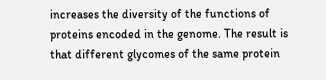increases the diversity of the functions of proteins encoded in the genome. The result is that different glycomes of the same protein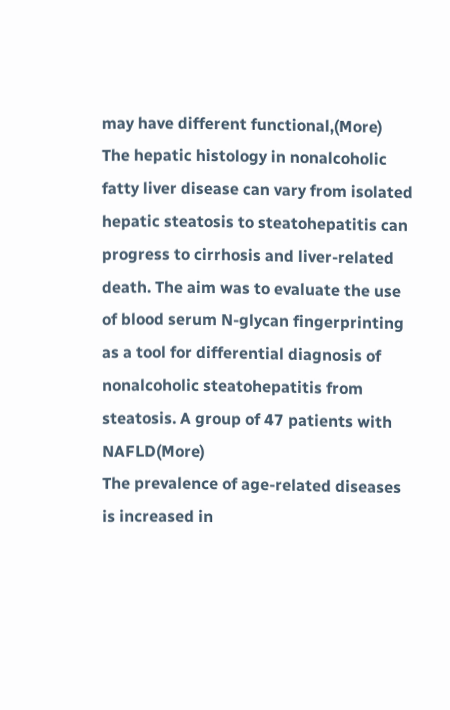may have different functional,(More)
The hepatic histology in nonalcoholic fatty liver disease can vary from isolated hepatic steatosis to steatohepatitis can progress to cirrhosis and liver-related death. The aim was to evaluate the use of blood serum N-glycan fingerprinting as a tool for differential diagnosis of nonalcoholic steatohepatitis from steatosis. A group of 47 patients with NAFLD(More)
The prevalence of age-related diseases is increased in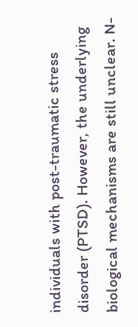individuals with post-traumatic stress disorder (PTSD). However, the underlying biological mechanisms are still unclear. N-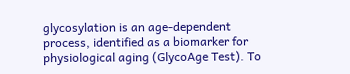glycosylation is an age-dependent process, identified as a biomarker for physiological aging (GlycoAge Test). To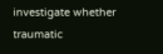investigate whether traumatic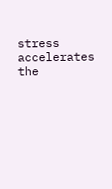stress accelerates the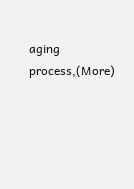aging process,(More)